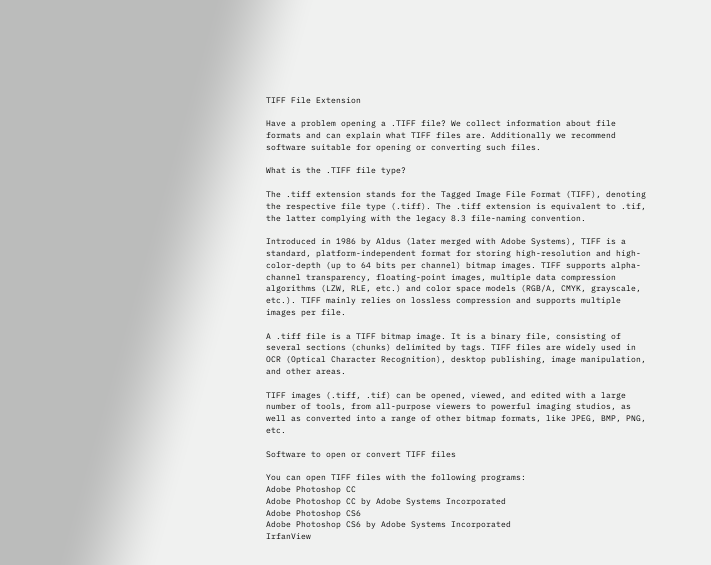TIFF File Extension

Have a problem opening a .TIFF file? We collect information about file formats and can explain what TIFF files are. Additionally we recommend software suitable for opening or converting such files.

What is the .TIFF file type?

The .tiff extension stands for the Tagged Image File Format (TIFF), denoting the respective file type (.tiff). The .tiff extension is equivalent to .tif, the latter complying with the legacy 8.3 file-naming convention.

Introduced in 1986 by Aldus (later merged with Adobe Systems), TIFF is a standard, platform-independent format for storing high-resolution and high-color-depth (up to 64 bits per channel) bitmap images. TIFF supports alpha-channel transparency, floating-point images, multiple data compression algorithms (LZW, RLE, etc.) and color space models (RGB/A, CMYK, grayscale, etc.). TIFF mainly relies on lossless compression and supports multiple images per file.

A .tiff file is a TIFF bitmap image. It is a binary file, consisting of several sections (chunks) delimited by tags. TIFF files are widely used in OCR (Optical Character Recognition), desktop publishing, image manipulation, and other areas.

TIFF images (.tiff, .tif) can be opened, viewed, and edited with a large number of tools, from all-purpose viewers to powerful imaging studios, as well as converted into a range of other bitmap formats, like JPEG, BMP, PNG, etc.

Software to open or convert TIFF files

You can open TIFF files with the following programs:
Adobe Photoshop CC
Adobe Photoshop CC by Adobe Systems Incorporated
Adobe Photoshop CS6
Adobe Photoshop CS6 by Adobe Systems Incorporated
IrfanView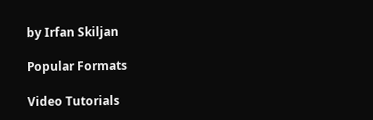by Irfan Skiljan

Popular Formats

Video Tutorials